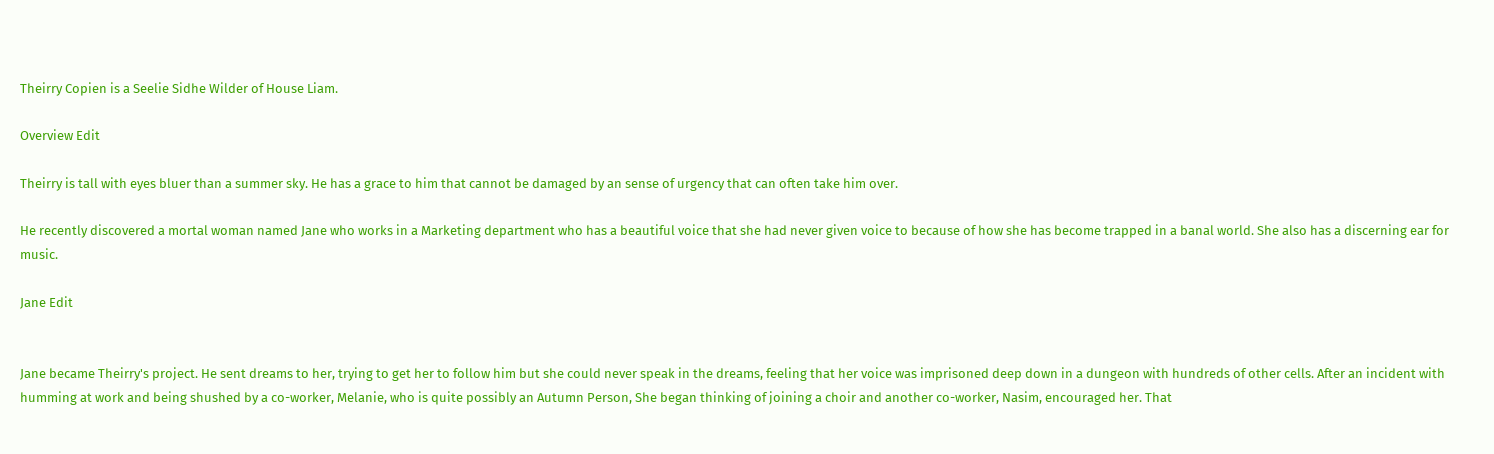Theirry Copien is a Seelie Sidhe Wilder of House Liam.

Overview Edit

Theirry is tall with eyes bluer than a summer sky. He has a grace to him that cannot be damaged by an sense of urgency that can often take him over.

He recently discovered a mortal woman named Jane who works in a Marketing department who has a beautiful voice that she had never given voice to because of how she has become trapped in a banal world. She also has a discerning ear for music.

Jane Edit


Jane became Theirry's project. He sent dreams to her, trying to get her to follow him but she could never speak in the dreams, feeling that her voice was imprisoned deep down in a dungeon with hundreds of other cells. After an incident with humming at work and being shushed by a co-worker, Melanie, who is quite possibly an Autumn Person, She began thinking of joining a choir and another co-worker, Nasim, encouraged her. That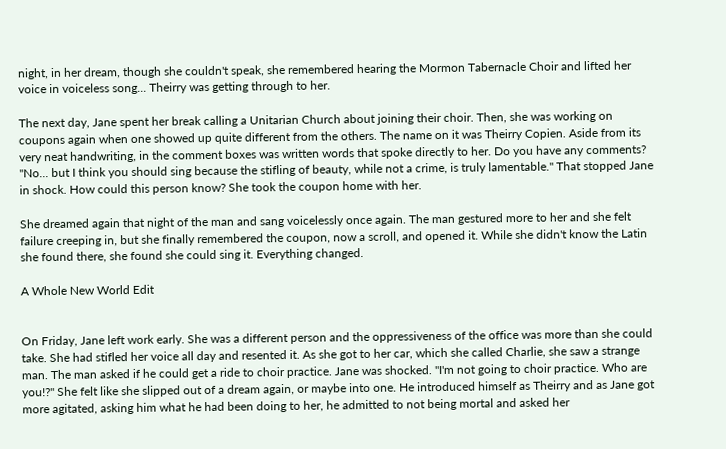night, in her dream, though she couldn't speak, she remembered hearing the Mormon Tabernacle Choir and lifted her voice in voiceless song... Theirry was getting through to her.

The next day, Jane spent her break calling a Unitarian Church about joining their choir. Then, she was working on coupons again when one showed up quite different from the others. The name on it was Theirry Copien. Aside from its very neat handwriting, in the comment boxes was written words that spoke directly to her. Do you have any comments? "No... but I think you should sing because the stifling of beauty, while not a crime, is truly lamentable." That stopped Jane in shock. How could this person know? She took the coupon home with her.

She dreamed again that night of the man and sang voicelessly once again. The man gestured more to her and she felt failure creeping in, but she finally remembered the coupon, now a scroll, and opened it. While she didn't know the Latin she found there, she found she could sing it. Everything changed.

A Whole New World Edit


On Friday, Jane left work early. She was a different person and the oppressiveness of the office was more than she could take. She had stifled her voice all day and resented it. As she got to her car, which she called Charlie, she saw a strange man. The man asked if he could get a ride to choir practice. Jane was shocked. "I'm not going to choir practice. Who are you!?" She felt like she slipped out of a dream again, or maybe into one. He introduced himself as Theirry and as Jane got more agitated, asking him what he had been doing to her, he admitted to not being mortal and asked her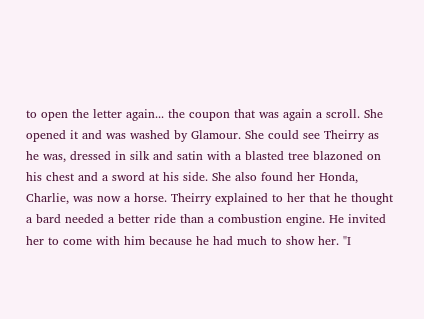to open the letter again... the coupon that was again a scroll. She opened it and was washed by Glamour. She could see Theirry as he was, dressed in silk and satin with a blasted tree blazoned on his chest and a sword at his side. She also found her Honda, Charlie, was now a horse. Theirry explained to her that he thought a bard needed a better ride than a combustion engine. He invited her to come with him because he had much to show her. "I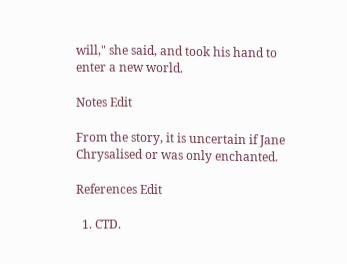will," she said, and took his hand to enter a new world.

Notes Edit

From the story, it is uncertain if Jane Chrysalised or was only enchanted.

References Edit

  1. CTD.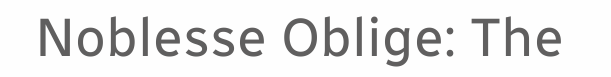Noblesse Oblige: The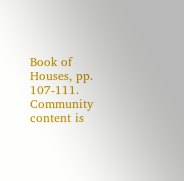Book of Houses, pp. 107-111.
Community content is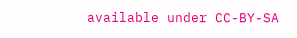available under CC-BY-SA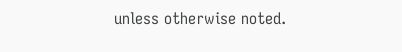unless otherwise noted.